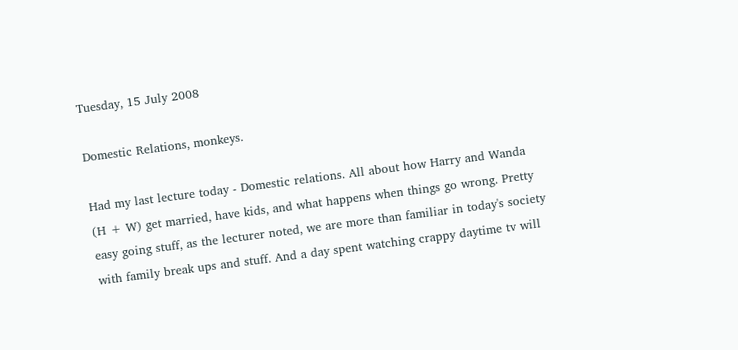Tuesday, 15 July 2008

Domestic Relations, monkeys.

Had my last lecture today - Domestic relations. All about how Harry and Wanda (H + W) get married, have kids, and what happens when things go wrong. Pretty easy going stuff, as the lecturer noted, we are more than familiar in today's society with family break ups and stuff. And a day spent watching crappy daytime tv will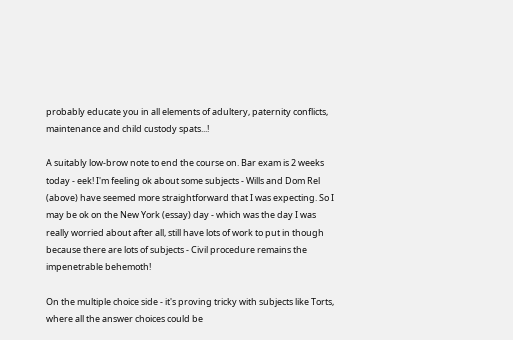probably educate you in all elements of adultery, paternity conflicts, maintenance and child custody spats...!

A suitably low-brow note to end the course on. Bar exam is 2 weeks today - eek! I'm feeling ok about some subjects - Wills and Dom Rel (above) have seemed more straightforward that I was expecting. So I may be ok on the New York (essay) day - which was the day I was really worried about after all, still have lots of work to put in though because there are lots of subjects - Civil procedure remains the impenetrable behemoth!

On the multiple choice side - it's proving tricky with subjects like Torts, where all the answer choices could be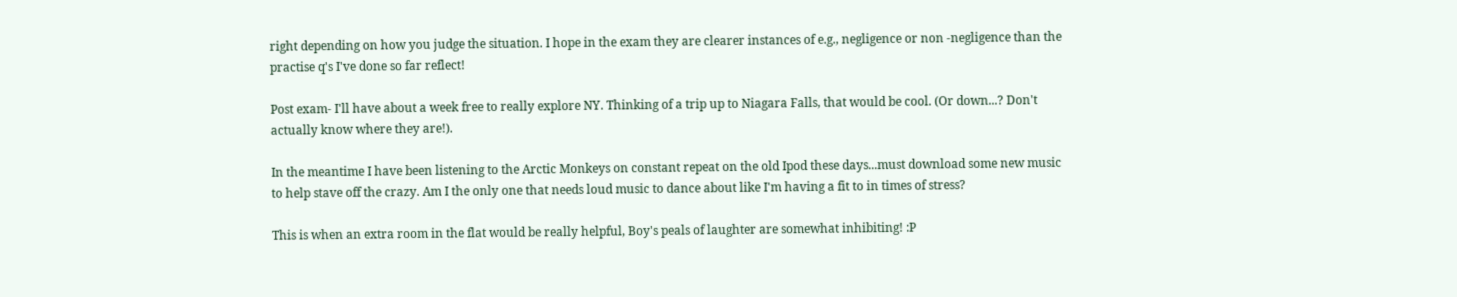right depending on how you judge the situation. I hope in the exam they are clearer instances of e.g., negligence or non -negligence than the practise q's I've done so far reflect!

Post exam- I'll have about a week free to really explore NY. Thinking of a trip up to Niagara Falls, that would be cool. (Or down...? Don't actually know where they are!).

In the meantime I have been listening to the Arctic Monkeys on constant repeat on the old Ipod these days...must download some new music to help stave off the crazy. Am I the only one that needs loud music to dance about like I'm having a fit to in times of stress?

This is when an extra room in the flat would be really helpful, Boy's peals of laughter are somewhat inhibiting! :P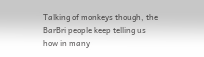Talking of monkeys though, the BarBri people keep telling us how in many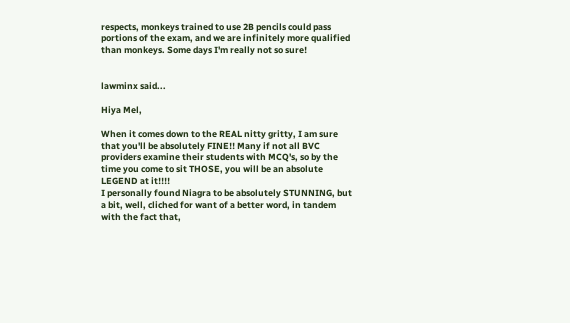respects, monkeys trained to use 2B pencils could pass portions of the exam, and we are infinitely more qualified than monkeys. Some days I'm really not so sure!


lawminx said...

Hiya Mel,

When it comes down to the REAL nitty gritty, I am sure that you'll be absolutely FINE!! Many if not all BVC providers examine their students with MCQ's, so by the time you come to sit THOSE, you will be an absolute LEGEND at it!!!!
I personally found Niagra to be absolutely STUNNING, but a bit, well, cliched for want of a better word, in tandem with the fact that,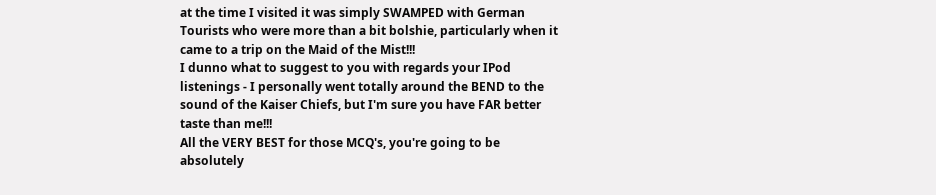at the time I visited it was simply SWAMPED with German Tourists who were more than a bit bolshie, particularly when it came to a trip on the Maid of the Mist!!!
I dunno what to suggest to you with regards your IPod listenings - I personally went totally around the BEND to the sound of the Kaiser Chiefs, but I'm sure you have FAR better taste than me!!!
All the VERY BEST for those MCQ's, you're going to be absolutely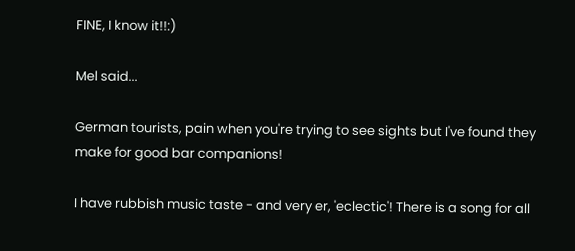FINE, I know it!!:)

Mel said...

German tourists, pain when you're trying to see sights but I've found they make for good bar companions!

I have rubbish music taste - and very er, 'eclectic'! There is a song for all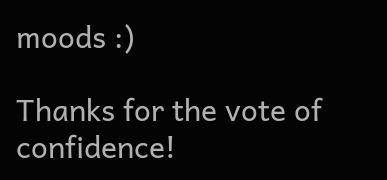moods :)

Thanks for the vote of confidence!